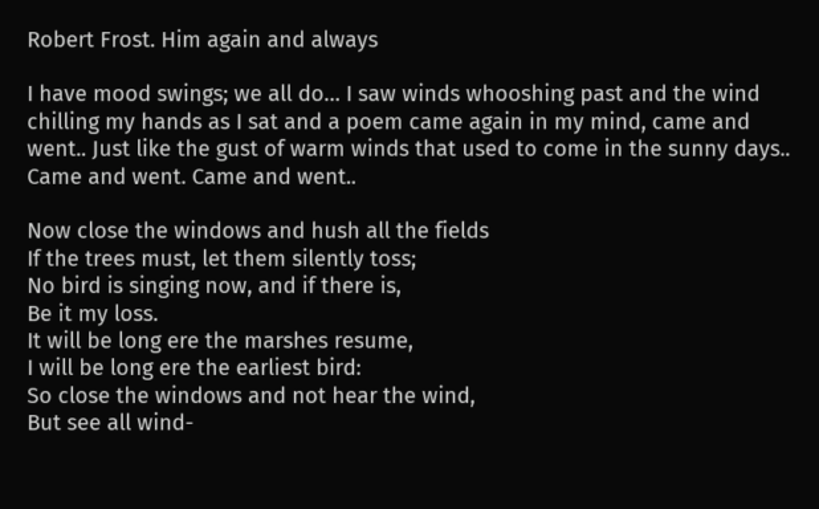Robert Frost. Him again and always

I have mood swings; we all do… I saw winds whooshing past and the wind chilling my hands as I sat and a poem came again in my mind, came and went.. Just like the gust of warm winds that used to come in the sunny days.. Came and went. Came and went..

Now close the windows and hush all the fields
If the trees must, let them silently toss;
No bird is singing now, and if there is,
Be it my loss.
It will be long ere the marshes resume,
I will be long ere the earliest bird:
So close the windows and not hear the wind,
But see all wind-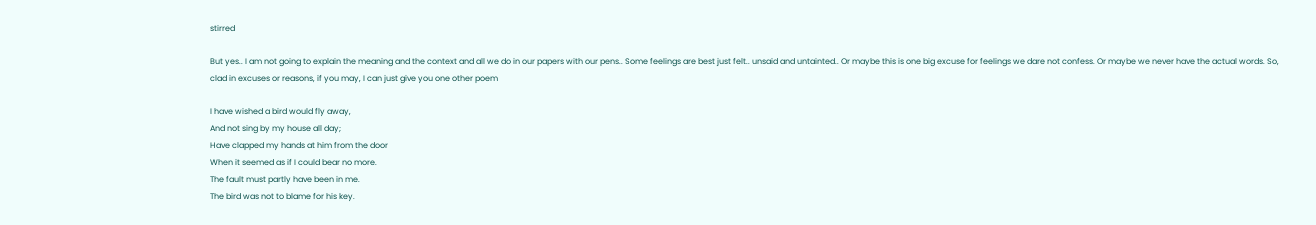stirred

But yes.. I am not going to explain the meaning and the context and all we do in our papers with our pens.. Some feelings are best just felt.. unsaid and untainted.. Or maybe this is one big excuse for feelings we dare not confess. Or maybe we never have the actual words. So, clad in excuses or reasons, if you may, I can just give you one other poem

I have wished a bird would fly away,
And not sing by my house all day;
Have clapped my hands at him from the door
When it seemed as if I could bear no more.
The fault must partly have been in me.
The bird was not to blame for his key.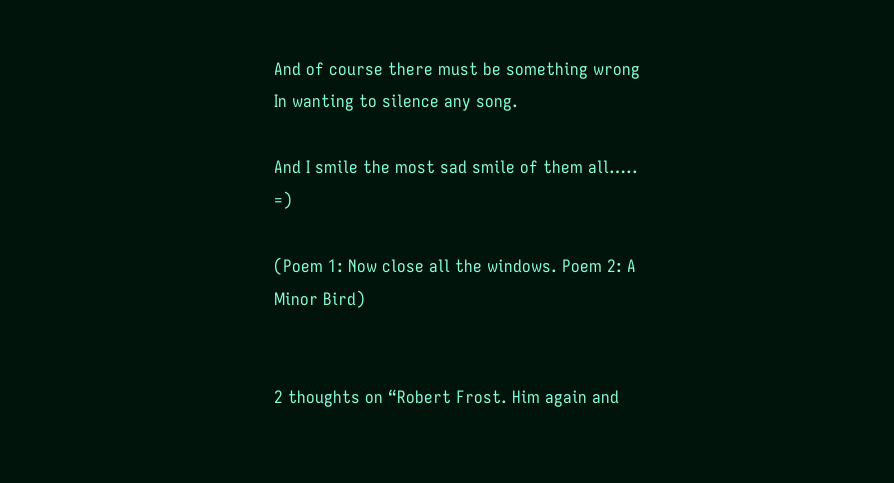And of course there must be something wrong
In wanting to silence any song.

And I smile the most sad smile of them all….. =)

(Poem 1: Now close all the windows. Poem 2: A Minor Bird)


2 thoughts on “Robert Frost. Him again and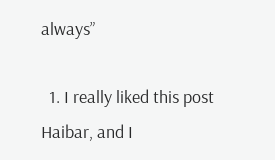always”

  1. I really liked this post Haibar, and I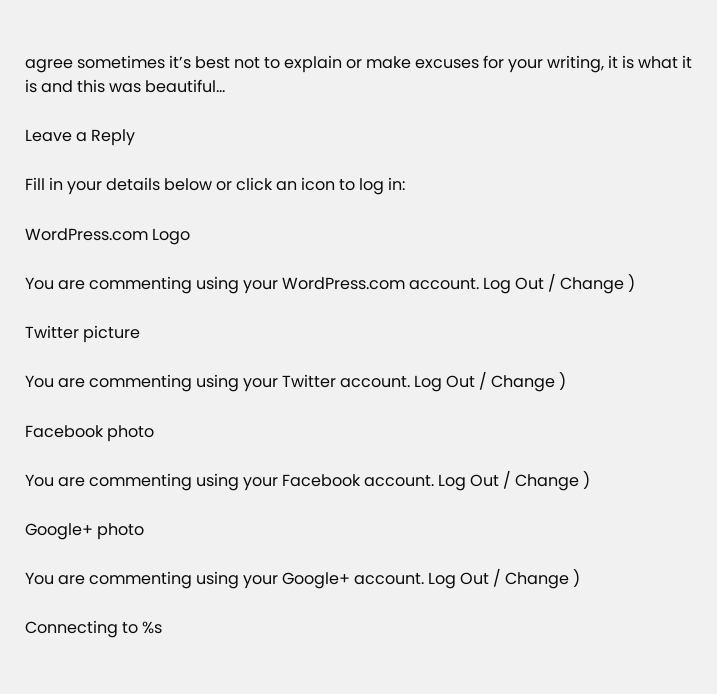agree sometimes it’s best not to explain or make excuses for your writing, it is what it is and this was beautiful…

Leave a Reply

Fill in your details below or click an icon to log in:

WordPress.com Logo

You are commenting using your WordPress.com account. Log Out / Change )

Twitter picture

You are commenting using your Twitter account. Log Out / Change )

Facebook photo

You are commenting using your Facebook account. Log Out / Change )

Google+ photo

You are commenting using your Google+ account. Log Out / Change )

Connecting to %s